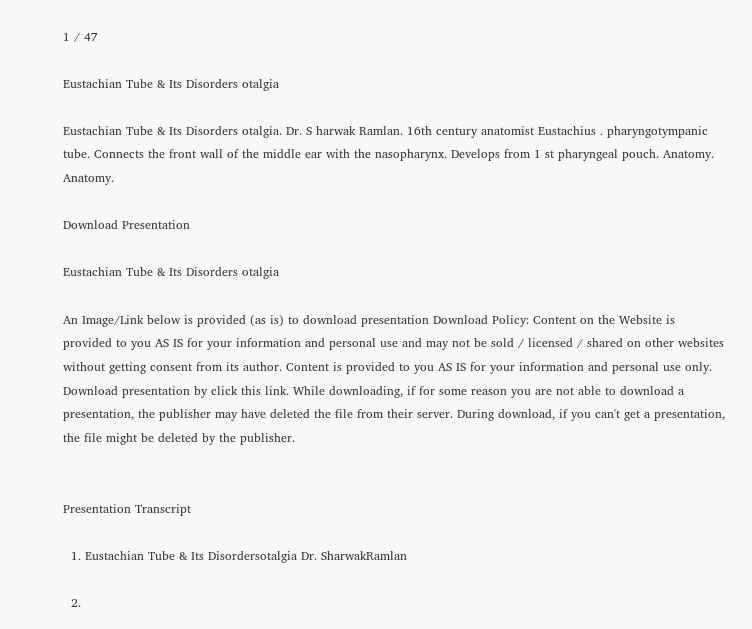1 / 47

Eustachian Tube & Its Disorders otalgia

Eustachian Tube & Its Disorders otalgia. Dr. S harwak Ramlan. 16th century anatomist Eustachius . pharyngotympanic tube. Connects the front wall of the middle ear with the nasopharynx. Develops from 1 st pharyngeal pouch. Anatomy. Anatomy.

Download Presentation

Eustachian Tube & Its Disorders otalgia

An Image/Link below is provided (as is) to download presentation Download Policy: Content on the Website is provided to you AS IS for your information and personal use and may not be sold / licensed / shared on other websites without getting consent from its author. Content is provided to you AS IS for your information and personal use only. Download presentation by click this link. While downloading, if for some reason you are not able to download a presentation, the publisher may have deleted the file from their server. During download, if you can't get a presentation, the file might be deleted by the publisher.


Presentation Transcript

  1. Eustachian Tube & Its Disordersotalgia Dr. SharwakRamlan

  2.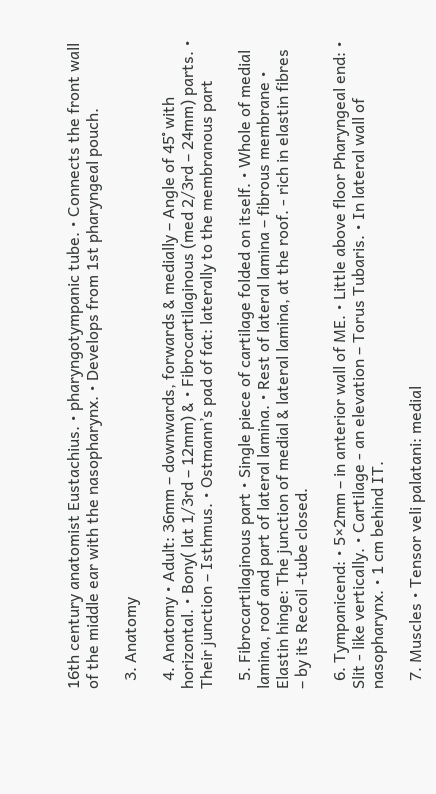16th century anatomist Eustachius. • pharyngotympanic tube. • Connects the front wall of the middle ear with the nasopharynx. • Develops from 1st pharyngeal pouch.

  3. Anatomy

  4. Anatomy • Adult: 36mm – downwards, forwards & medially – Angle of 45˚ with horizontal. • Bony( lat 1/3rd – 12mm) & • Fibrocartilaginous (med 2/3rd – 24mm) parts. • Their junction – Isthmus. • Ostmann’s pad of fat: laterally to the membranous part

  5. Fibrocartilaginous part • Single piece of cartilage folded on itself. • Whole of medial lamina, roof and part of lateral lamina. • Rest of lateral lamina – fibrous membrane • Elastin hinge: The junction of medial & lateral lamina, at the roof. - rich in elastin fibres – by its Recoil -tube closed.

  6. Tympanicend: • 5×2mm – in anterior wall of ME. • Little above floor Pharyngeal end: • Slit - like vertically. • Cartilage - an elevation – Torus Tubaris. • In lateral wall of nasopharynx. • 1 cm behind IT.

  7. Muscles • Tensor veli palatani: medial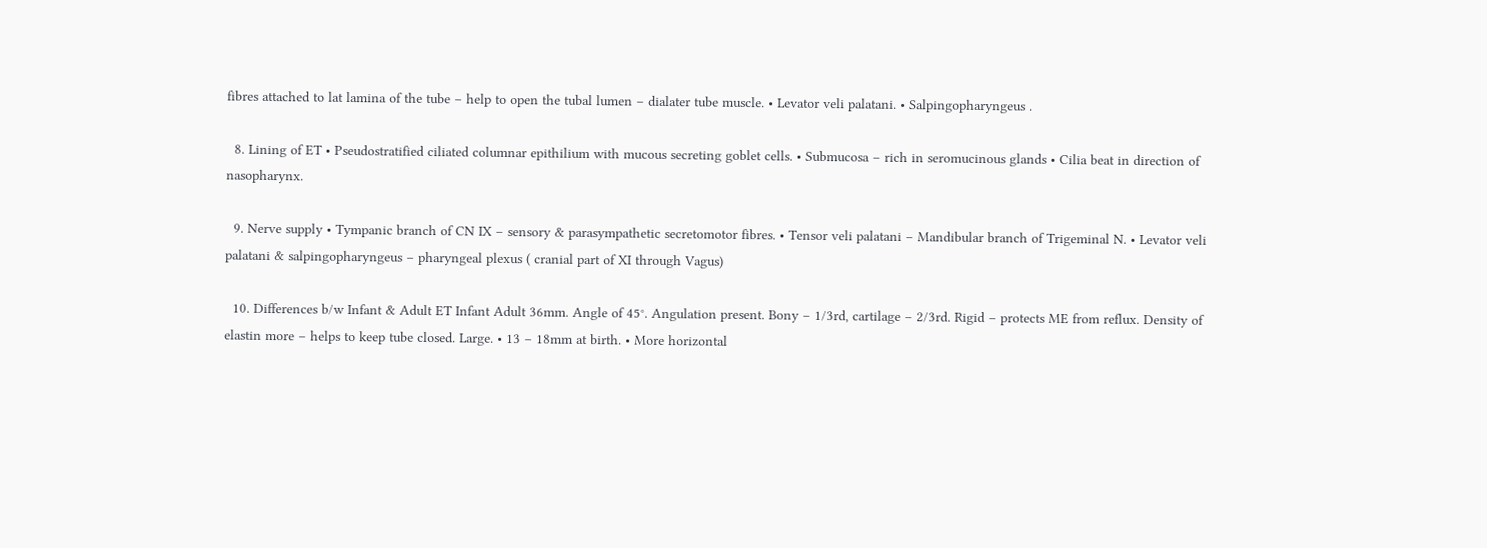fibres attached to lat lamina of the tube – help to open the tubal lumen – dialater tube muscle. • Levator veli palatani. • Salpingopharyngeus .

  8. Lining of ET • Pseudostratified ciliated columnar epithilium with mucous secreting goblet cells. • Submucosa – rich in seromucinous glands • Cilia beat in direction of nasopharynx.

  9. Nerve supply • Tympanic branch of CN IX – sensory & parasympathetic secretomotor fibres. • Tensor veli palatani – Mandibular branch of Trigeminal N. • Levator veli palatani & salpingopharyngeus – pharyngeal plexus ( cranial part of XI through Vagus)

  10. Differences b/w Infant & Adult ET Infant Adult 36mm. Angle of 45°. Angulation present. Bony – 1/3rd, cartilage – 2/3rd. Rigid – protects ME from reflux. Density of elastin more – helps to keep tube closed. Large. • 13 – 18mm at birth. • More horizontal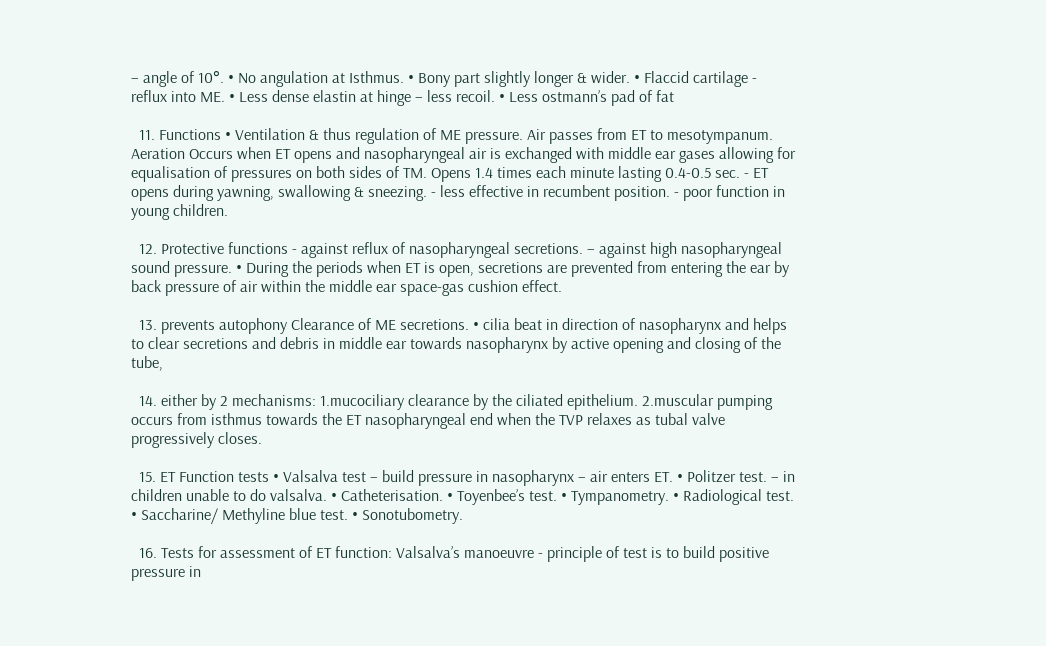– angle of 10°. • No angulation at Isthmus. • Bony part slightly longer & wider. • Flaccid cartilage - reflux into ME. • Less dense elastin at hinge – less recoil. • Less ostmann’s pad of fat

  11. Functions • Ventilation & thus regulation of ME pressure. Air passes from ET to mesotympanum. Aeration Occurs when ET opens and nasopharyngeal air is exchanged with middle ear gases allowing for equalisation of pressures on both sides of TM. Opens 1.4 times each minute lasting 0.4-0.5 sec. - ET opens during yawning, swallowing & sneezing. - less effective in recumbent position. - poor function in young children.

  12. Protective functions - against reflux of nasopharyngeal secretions. – against high nasopharyngeal sound pressure. • During the periods when ET is open, secretions are prevented from entering the ear by back pressure of air within the middle ear space-gas cushion effect.

  13. prevents autophony Clearance of ME secretions. • cilia beat in direction of nasopharynx and helps to clear secretions and debris in middle ear towards nasopharynx by active opening and closing of the tube,

  14. either by 2 mechanisms: 1.mucociliary clearance by the ciliated epithelium. 2.muscular pumping occurs from isthmus towards the ET nasopharyngeal end when the TVP relaxes as tubal valve progressively closes.

  15. ET Function tests • Valsalva test – build pressure in nasopharynx – air enters ET. • Politzer test. – in children unable to do valsalva. • Catheterisation. • Toyenbee’s test. • Tympanometry. • Radiological test. • Saccharine/ Methyline blue test. • Sonotubometry.

  16. Tests for assessment of ET function: Valsalva’s manoeuvre - principle of test is to build positive pressure in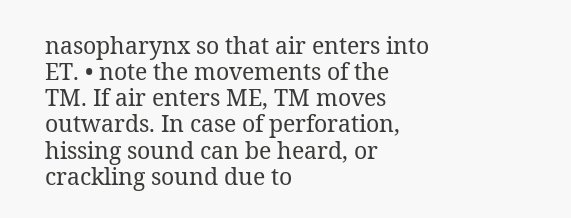nasopharynx so that air enters into ET. • note the movements of the TM. If air enters ME, TM moves outwards. In case of perforation, hissing sound can be heard, or crackling sound due to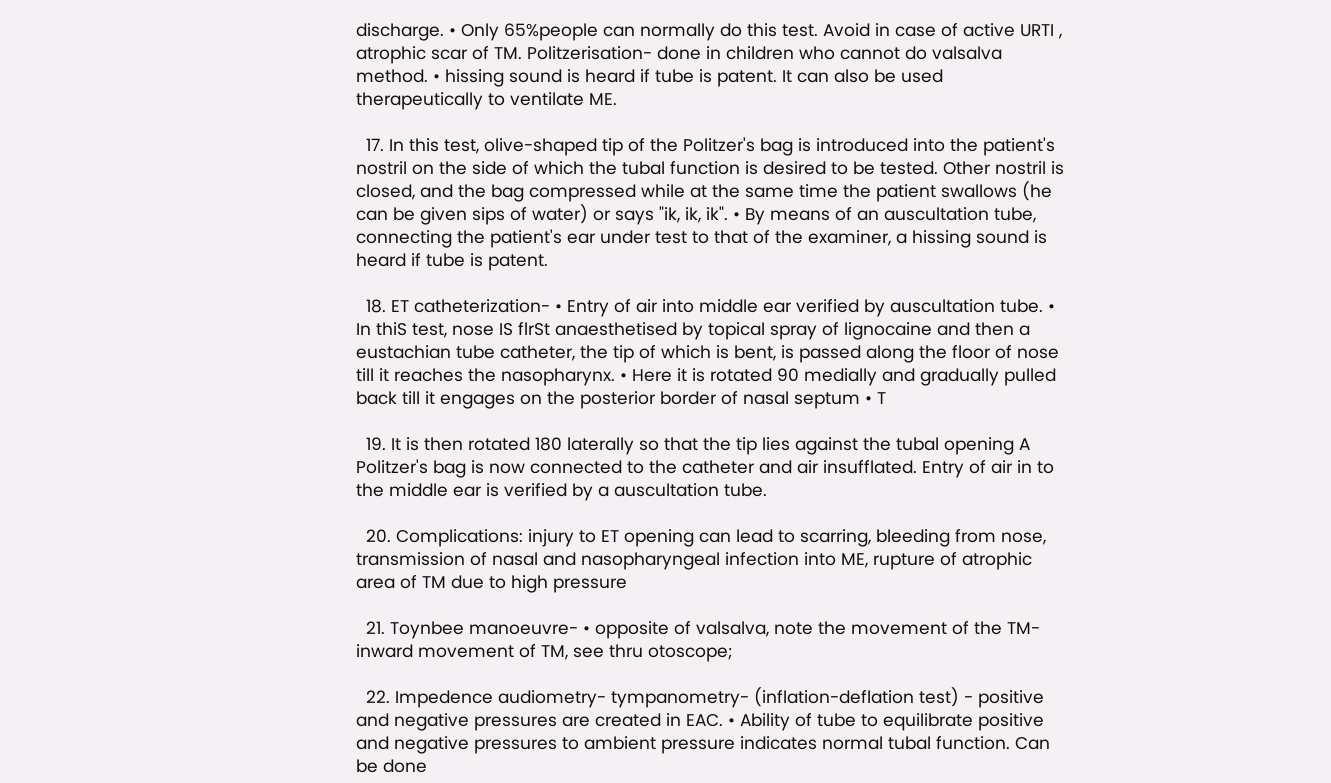discharge. • Only 65%people can normally do this test. Avoid in case of active URTI , atrophic scar of TM. Politzerisation- done in children who cannot do valsalva method. • hissing sound is heard if tube is patent. It can also be used therapeutically to ventilate ME.

  17. In this test, olive-shaped tip of the Politzer's bag is introduced into the patient's nostril on the side of which the tubal function is desired to be tested. Other nostril is closed, and the bag compressed while at the same time the patient swallows (he can be given sips of water) or says "ik, ik, ik". • By means of an auscultation tube, connecting the patient's ear under test to that of the examiner, a hissing sound is heard if tube is patent.

  18. ET catheterization- • Entry of air into middle ear verified by auscultation tube. • In thiS test, nose IS flrSt anaesthetised by topical spray of lignocaine and then a eustachian tube catheter, the tip of which is bent, is passed along the floor of nose till it reaches the nasopharynx. • Here it is rotated 90 medially and gradually pulled back till it engages on the posterior border of nasal septum • T

  19. It is then rotated 180 laterally so that the tip lies against the tubal opening A Politzer's bag is now connected to the catheter and air insufflated. Entry of air in to the middle ear is verified by a auscultation tube.

  20. Complications: injury to ET opening can lead to scarring, bleeding from nose, transmission of nasal and nasopharyngeal infection into ME, rupture of atrophic area of TM due to high pressure

  21. Toynbee manoeuvre- • opposite of valsalva, note the movement of the TM- inward movement of TM, see thru otoscope;

  22. Impedence audiometry- tympanometry- (inflation-deflation test) - positive and negative pressures are created in EAC. • Ability of tube to equilibrate positive and negative pressures to ambient pressure indicates normal tubal function. Can be done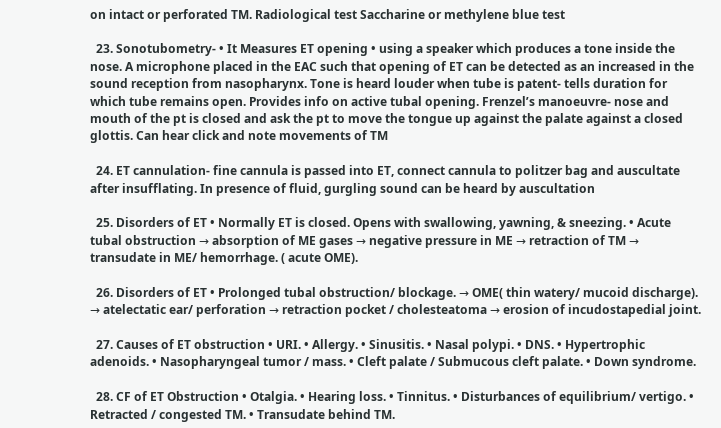on intact or perforated TM. Radiological test Saccharine or methylene blue test

  23. Sonotubometry- • It Measures ET opening • using a speaker which produces a tone inside the nose. A microphone placed in the EAC such that opening of ET can be detected as an increased in the sound reception from nasopharynx. Tone is heard louder when tube is patent- tells duration for which tube remains open. Provides info on active tubal opening. Frenzel’s manoeuvre- nose and mouth of the pt is closed and ask the pt to move the tongue up against the palate against a closed glottis. Can hear click and note movements of TM

  24. ET cannulation- fine cannula is passed into ET, connect cannula to politzer bag and auscultate after insufflating. In presence of fluid, gurgling sound can be heard by auscultation

  25. Disorders of ET • Normally ET is closed. Opens with swallowing, yawning, & sneezing. • Acute tubal obstruction → absorption of ME gases → negative pressure in ME → retraction of TM → transudate in ME/ hemorrhage. ( acute OME).

  26. Disorders of ET • Prolonged tubal obstruction/ blockage. → OME( thin watery/ mucoid discharge). → atelectatic ear/ perforation → retraction pocket / cholesteatoma → erosion of incudostapedial joint.

  27. Causes of ET obstruction • URI. • Allergy. • Sinusitis. • Nasal polypi. • DNS. • Hypertrophic adenoids. • Nasopharyngeal tumor / mass. • Cleft palate / Submucous cleft palate. • Down syndrome.

  28. CF of ET Obstruction • Otalgia. • Hearing loss. • Tinnitus. • Disturbances of equilibrium/ vertigo. • Retracted / congested TM. • Transudate behind TM.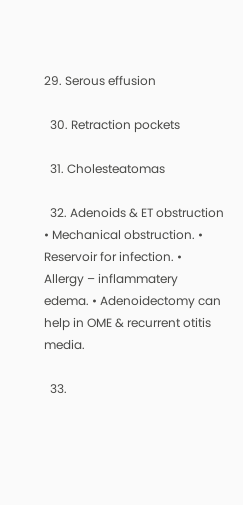29. Serous effusion

  30. Retraction pockets

  31. Cholesteatomas

  32. Adenoids & ET obstruction • Mechanical obstruction. • Reservoir for infection. • Allergy – inflammatery edema. • Adenoidectomy can help in OME & recurrent otitis media.

  33.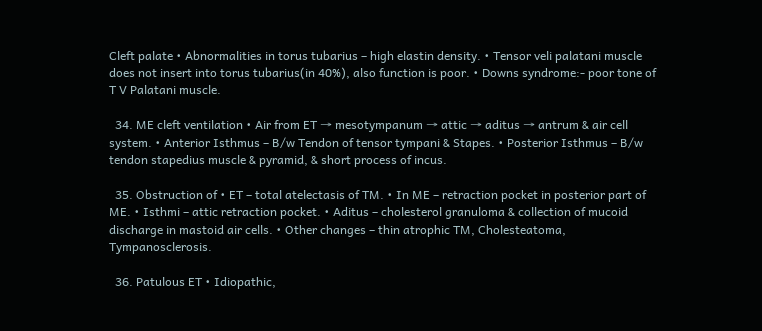Cleft palate • Abnormalities in torus tubarius – high elastin density. • Tensor veli palatani muscle does not insert into torus tubarius(in 40%), also function is poor. • Downs syndrome:- poor tone of T V Palatani muscle.

  34. ME cleft ventilation • Air from ET → mesotympanum → attic → aditus → antrum & air cell system. • Anterior Isthmus – B/w Tendon of tensor tympani & Stapes. • Posterior Isthmus – B/w tendon stapedius muscle & pyramid, & short process of incus.

  35. Obstruction of • ET – total atelectasis of TM. • In ME – retraction pocket in posterior part of ME. • Isthmi – attic retraction pocket. • Aditus – cholesterol granuloma & collection of mucoid discharge in mastoid air cells. • Other changes – thin atrophic TM, Cholesteatoma, Tympanosclerosis.

  36. Patulous ET • Idiopathic,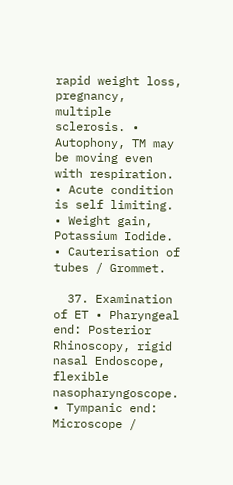rapid weight loss, pregnancy, multiple sclerosis. • Autophony, TM may be moving even with respiration. • Acute condition is self limiting. • Weight gain, Potassium Iodide. • Cauterisation of tubes / Grommet.

  37. Examination of ET • Pharyngeal end: Posterior Rhinoscopy, rigid nasal Endoscope, flexible nasopharyngoscope. • Tympanic end: Microscope /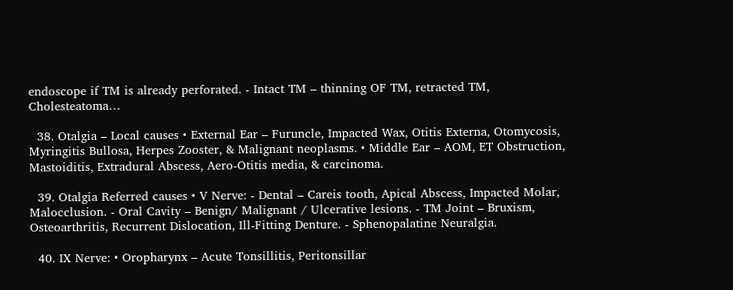endoscope if TM is already perforated. - Intact TM – thinning OF TM, retracted TM, Cholesteatoma…

  38. Otalgia – Local causes • External Ear – Furuncle, Impacted Wax, Otitis Externa, Otomycosis, Myringitis Bullosa, Herpes Zooster, & Malignant neoplasms. • Middle Ear – AOM, ET Obstruction, Mastoiditis, Extradural Abscess, Aero-Otitis media, & carcinoma.

  39. Otalgia Referred causes • V Nerve: - Dental – Careis tooth, Apical Abscess, Impacted Molar, Malocclusion. - Oral Cavity – Benign/ Malignant / Ulcerative lesions. - TM Joint – Bruxism, Osteoarthritis, Recurrent Dislocation, Ill-Fitting Denture. - Sphenopalatine Neuralgia.

  40. IX Nerve: • Oropharynx – Acute Tonsillitis, Peritonsillar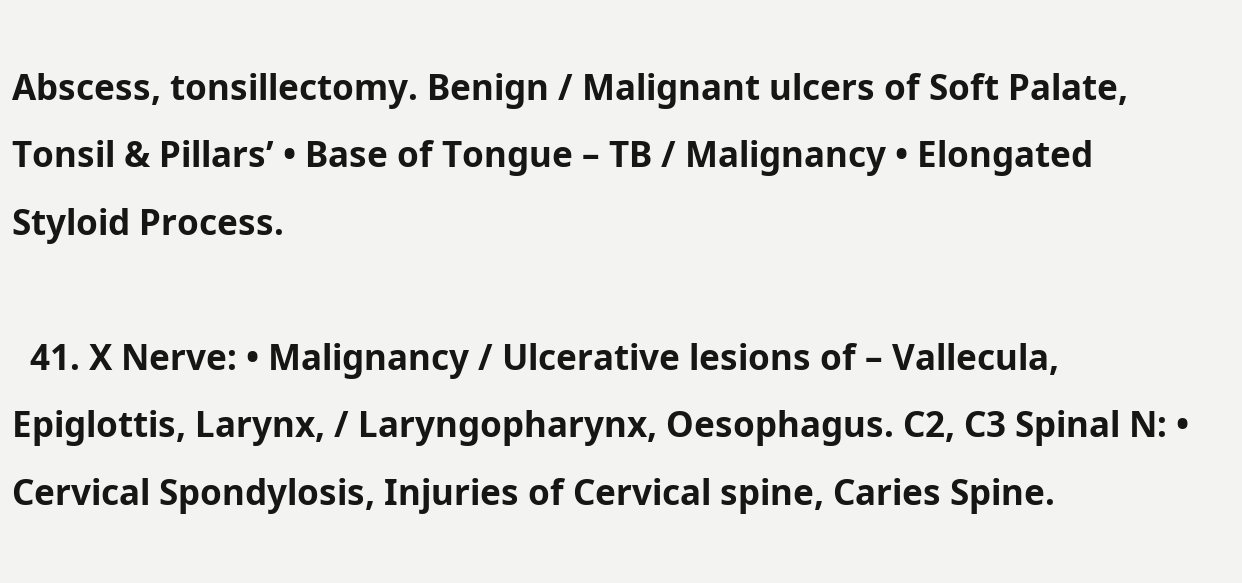Abscess, tonsillectomy. Benign / Malignant ulcers of Soft Palate, Tonsil & Pillars’ • Base of Tongue – TB / Malignancy • Elongated Styloid Process.

  41. X Nerve: • Malignancy / Ulcerative lesions of – Vallecula, Epiglottis, Larynx, / Laryngopharynx, Oesophagus. C2, C3 Spinal N: • Cervical Spondylosis, Injuries of Cervical spine, Caries Spine.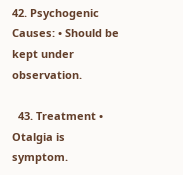42. Psychogenic Causes: • Should be kept under observation.

  43. Treatment • Otalgia is symptom.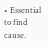• Essential to find cause.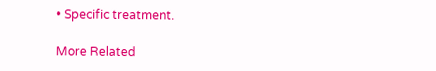• Specific treatment.

More Related